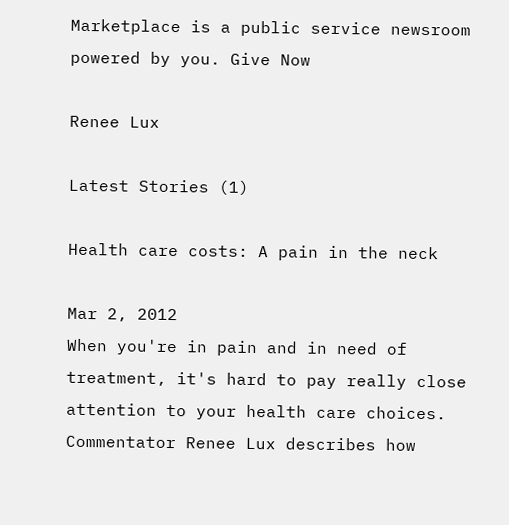Marketplace is a public service newsroom powered by you. Give Now

Renee Lux

Latest Stories (1)

Health care costs: A pain in the neck

Mar 2, 2012
When you're in pain and in need of treatment, it's hard to pay really close attention to your health care choices. Commentator Renee Lux describes how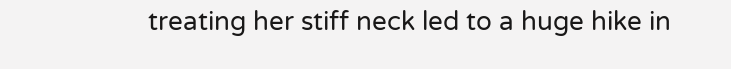treating her stiff neck led to a huge hike in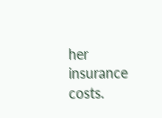her insurance costs.